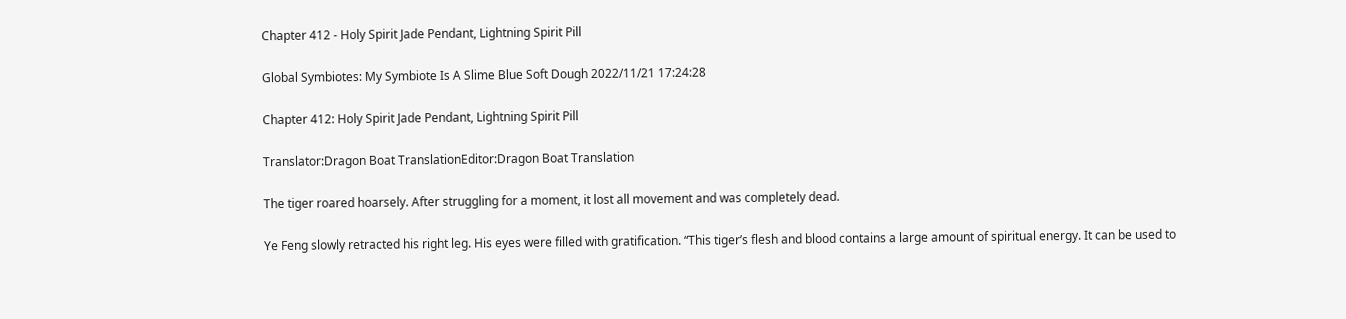Chapter 412 - Holy Spirit Jade Pendant, Lightning Spirit Pill

Global Symbiotes: My Symbiote Is A Slime Blue Soft Dough 2022/11/21 17:24:28

Chapter 412: Holy Spirit Jade Pendant, Lightning Spirit Pill

Translator:Dragon Boat TranslationEditor:Dragon Boat Translation

The tiger roared hoarsely. After struggling for a moment, it lost all movement and was completely dead.

Ye Feng slowly retracted his right leg. His eyes were filled with gratification. “This tiger’s flesh and blood contains a large amount of spiritual energy. It can be used to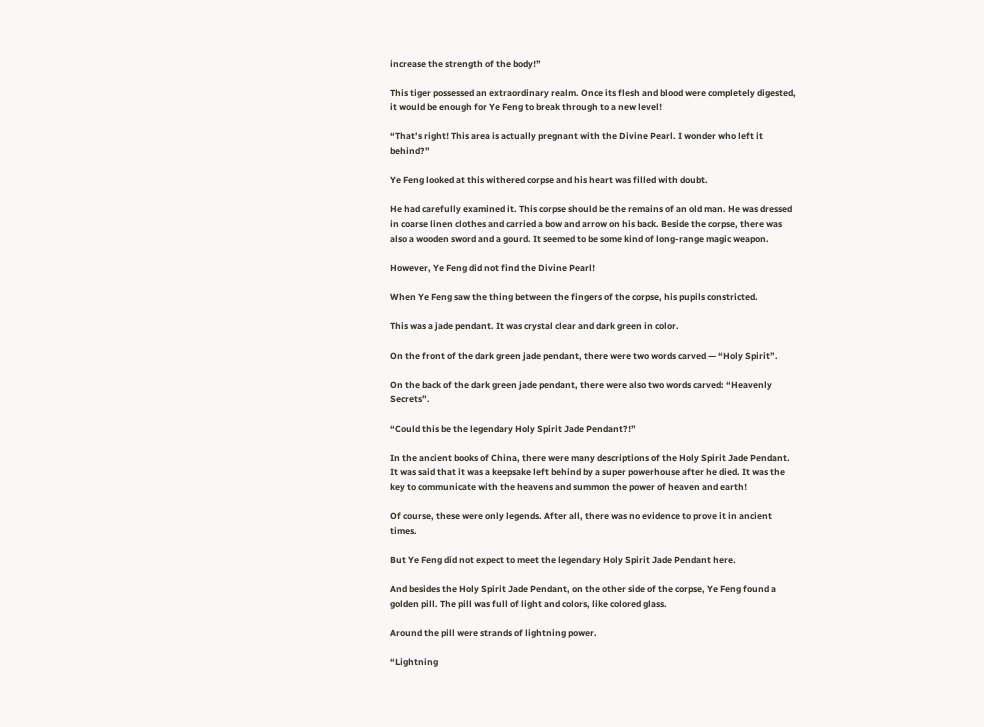increase the strength of the body!”

This tiger possessed an extraordinary realm. Once its flesh and blood were completely digested, it would be enough for Ye Feng to break through to a new level!

“That’s right! This area is actually pregnant with the Divine Pearl. I wonder who left it behind?”

Ye Feng looked at this withered corpse and his heart was filled with doubt.

He had carefully examined it. This corpse should be the remains of an old man. He was dressed in coarse linen clothes and carried a bow and arrow on his back. Beside the corpse, there was also a wooden sword and a gourd. It seemed to be some kind of long-range magic weapon.

However, Ye Feng did not find the Divine Pearl!

When Ye Feng saw the thing between the fingers of the corpse, his pupils constricted.

This was a jade pendant. It was crystal clear and dark green in color.

On the front of the dark green jade pendant, there were two words carved — “Holy Spirit”.

On the back of the dark green jade pendant, there were also two words carved: “Heavenly Secrets”.

“Could this be the legendary Holy Spirit Jade Pendant?!”

In the ancient books of China, there were many descriptions of the Holy Spirit Jade Pendant. It was said that it was a keepsake left behind by a super powerhouse after he died. It was the key to communicate with the heavens and summon the power of heaven and earth!

Of course, these were only legends. After all, there was no evidence to prove it in ancient times.

But Ye Feng did not expect to meet the legendary Holy Spirit Jade Pendant here.

And besides the Holy Spirit Jade Pendant, on the other side of the corpse, Ye Feng found a golden pill. The pill was full of light and colors, like colored glass.

Around the pill were strands of lightning power.

“Lightning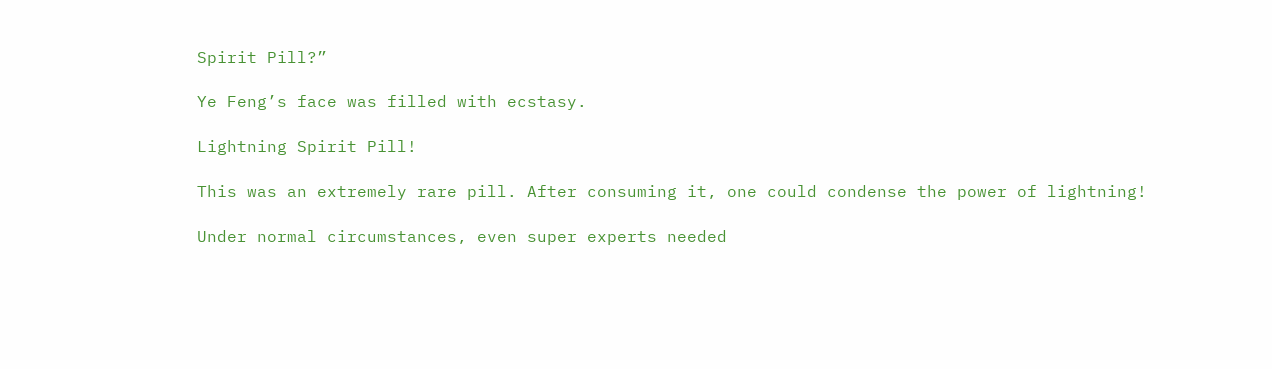Spirit Pill?”

Ye Feng’s face was filled with ecstasy.

Lightning Spirit Pill!

This was an extremely rare pill. After consuming it, one could condense the power of lightning!

Under normal circumstances, even super experts needed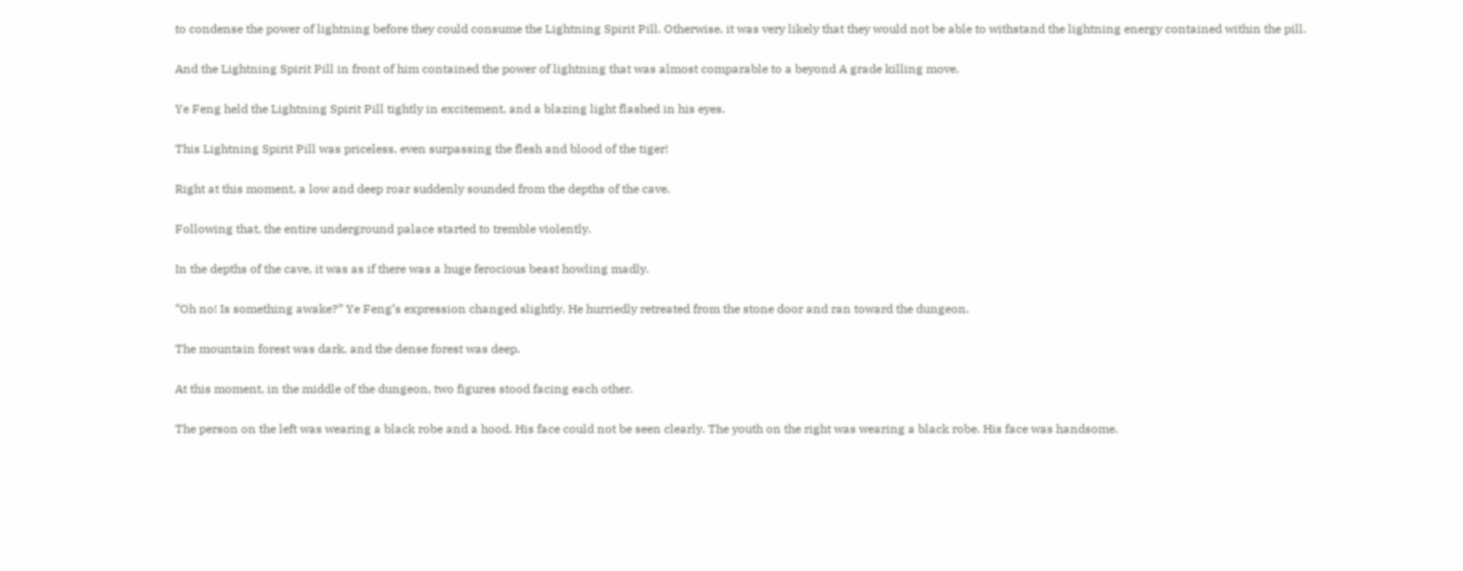to condense the power of lightning before they could consume the Lightning Spirit Pill. Otherwise, it was very likely that they would not be able to withstand the lightning energy contained within the pill.

And the Lightning Spirit Pill in front of him contained the power of lightning that was almost comparable to a beyond A grade killing move.

Ye Feng held the Lightning Spirit Pill tightly in excitement, and a blazing light flashed in his eyes.

This Lightning Spirit Pill was priceless, even surpassing the flesh and blood of the tiger!

Right at this moment, a low and deep roar suddenly sounded from the depths of the cave.

Following that, the entire underground palace started to tremble violently.

In the depths of the cave, it was as if there was a huge ferocious beast howling madly.

“Oh no! Is something awake?” Ye Feng’s expression changed slightly. He hurriedly retreated from the stone door and ran toward the dungeon.

The mountain forest was dark, and the dense forest was deep.

At this moment, in the middle of the dungeon, two figures stood facing each other.

The person on the left was wearing a black robe and a hood. His face could not be seen clearly. The youth on the right was wearing a black robe. His face was handsome.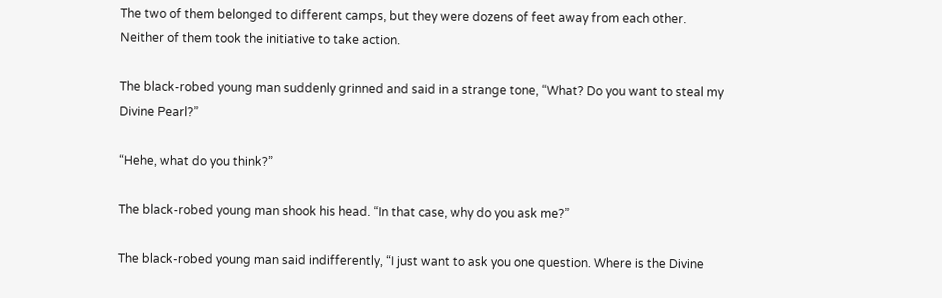The two of them belonged to different camps, but they were dozens of feet away from each other. Neither of them took the initiative to take action.

The black-robed young man suddenly grinned and said in a strange tone, “What? Do you want to steal my Divine Pearl?”

“Hehe, what do you think?”

The black-robed young man shook his head. “In that case, why do you ask me?”

The black-robed young man said indifferently, “I just want to ask you one question. Where is the Divine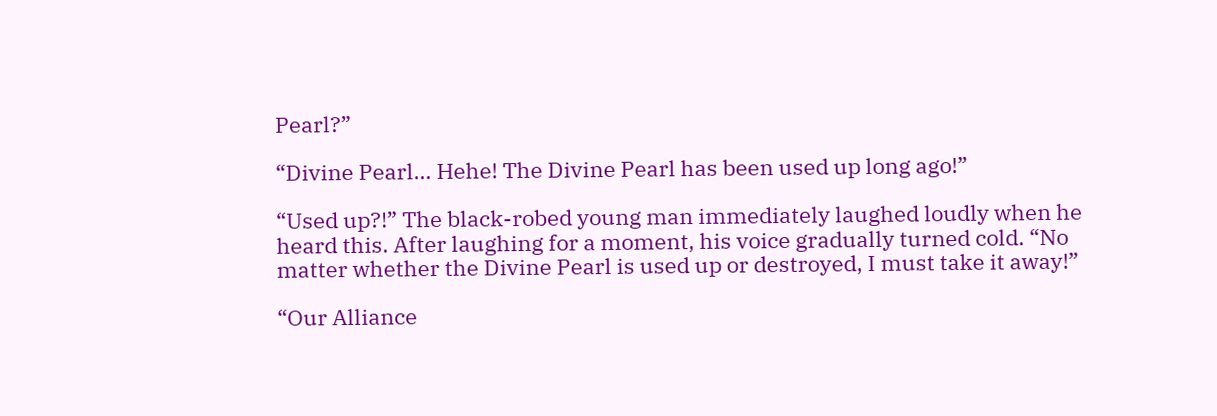Pearl?”

“Divine Pearl… Hehe! The Divine Pearl has been used up long ago!”

“Used up?!” The black-robed young man immediately laughed loudly when he heard this. After laughing for a moment, his voice gradually turned cold. “No matter whether the Divine Pearl is used up or destroyed, I must take it away!”

“Our Alliance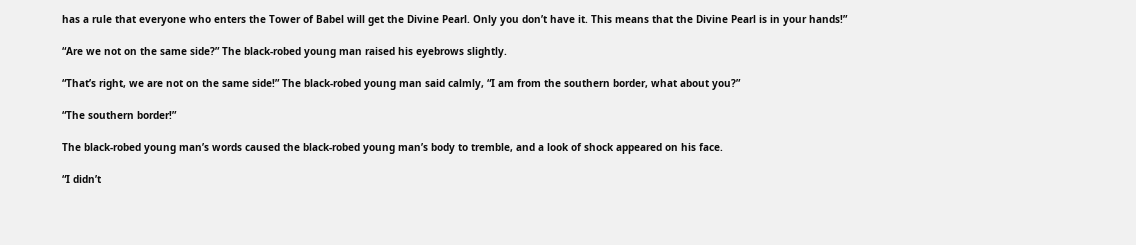has a rule that everyone who enters the Tower of Babel will get the Divine Pearl. Only you don’t have it. This means that the Divine Pearl is in your hands!”

“Are we not on the same side?” The black-robed young man raised his eyebrows slightly.

“That’s right, we are not on the same side!” The black-robed young man said calmly, “I am from the southern border, what about you?”

“The southern border!”

The black-robed young man’s words caused the black-robed young man’s body to tremble, and a look of shock appeared on his face.

“I didn’t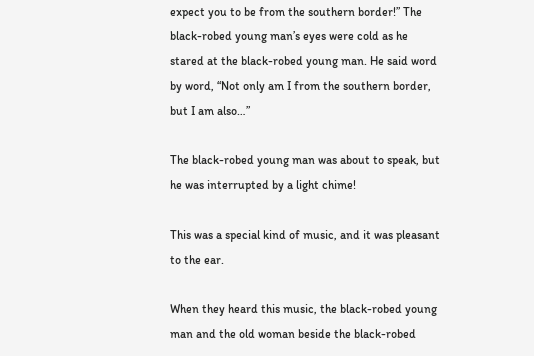expect you to be from the southern border!” The black-robed young man’s eyes were cold as he stared at the black-robed young man. He said word by word, “Not only am I from the southern border, but I am also…”

The black-robed young man was about to speak, but he was interrupted by a light chime!

This was a special kind of music, and it was pleasant to the ear.

When they heard this music, the black-robed young man and the old woman beside the black-robed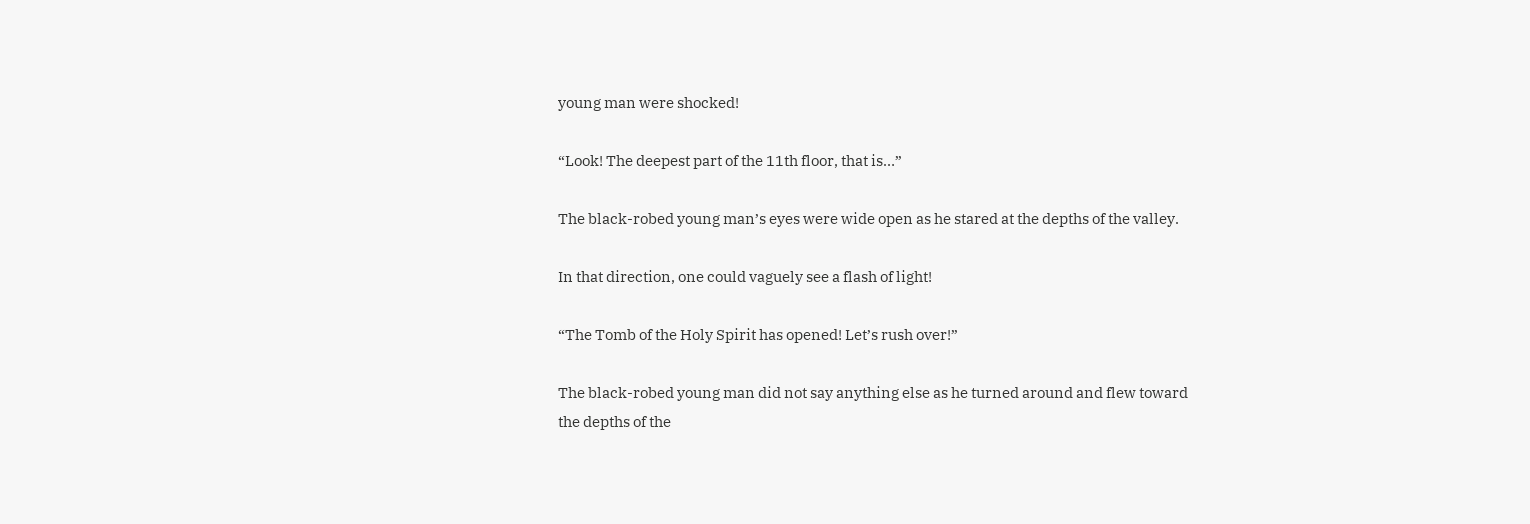young man were shocked!

“Look! The deepest part of the 11th floor, that is…”

The black-robed young man’s eyes were wide open as he stared at the depths of the valley.

In that direction, one could vaguely see a flash of light!

“The Tomb of the Holy Spirit has opened! Let’s rush over!”

The black-robed young man did not say anything else as he turned around and flew toward the depths of the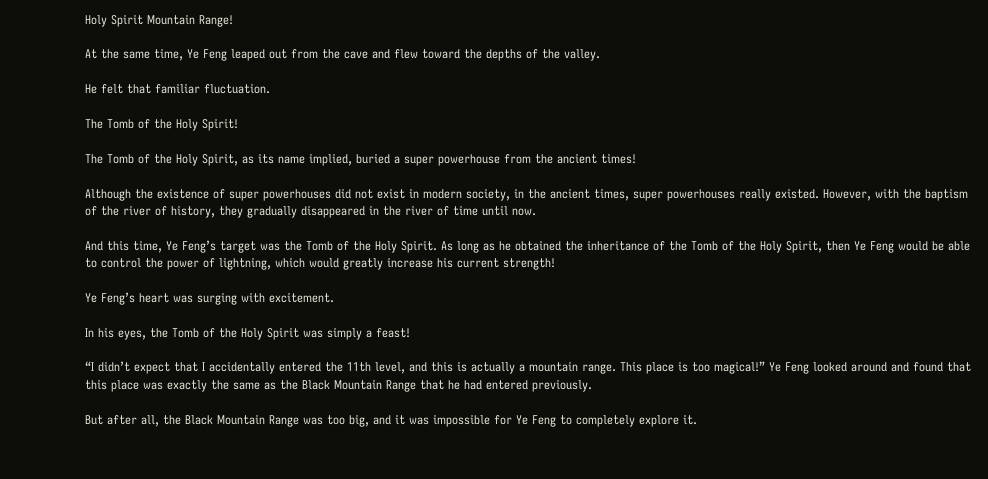Holy Spirit Mountain Range!

At the same time, Ye Feng leaped out from the cave and flew toward the depths of the valley.

He felt that familiar fluctuation.

The Tomb of the Holy Spirit!

The Tomb of the Holy Spirit, as its name implied, buried a super powerhouse from the ancient times!

Although the existence of super powerhouses did not exist in modern society, in the ancient times, super powerhouses really existed. However, with the baptism of the river of history, they gradually disappeared in the river of time until now.

And this time, Ye Feng’s target was the Tomb of the Holy Spirit. As long as he obtained the inheritance of the Tomb of the Holy Spirit, then Ye Feng would be able to control the power of lightning, which would greatly increase his current strength!

Ye Feng’s heart was surging with excitement.

In his eyes, the Tomb of the Holy Spirit was simply a feast!

“I didn’t expect that I accidentally entered the 11th level, and this is actually a mountain range. This place is too magical!” Ye Feng looked around and found that this place was exactly the same as the Black Mountain Range that he had entered previously.

But after all, the Black Mountain Range was too big, and it was impossible for Ye Feng to completely explore it.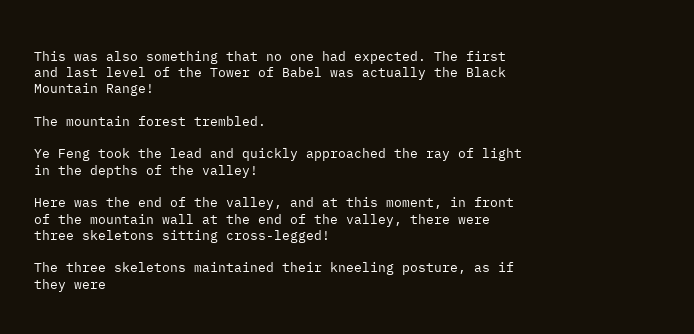This was also something that no one had expected. The first and last level of the Tower of Babel was actually the Black Mountain Range!

The mountain forest trembled.

Ye Feng took the lead and quickly approached the ray of light in the depths of the valley!

Here was the end of the valley, and at this moment, in front of the mountain wall at the end of the valley, there were three skeletons sitting cross-legged!

The three skeletons maintained their kneeling posture, as if they were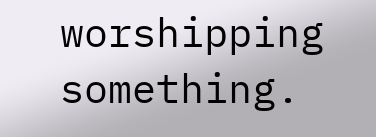worshipping something.